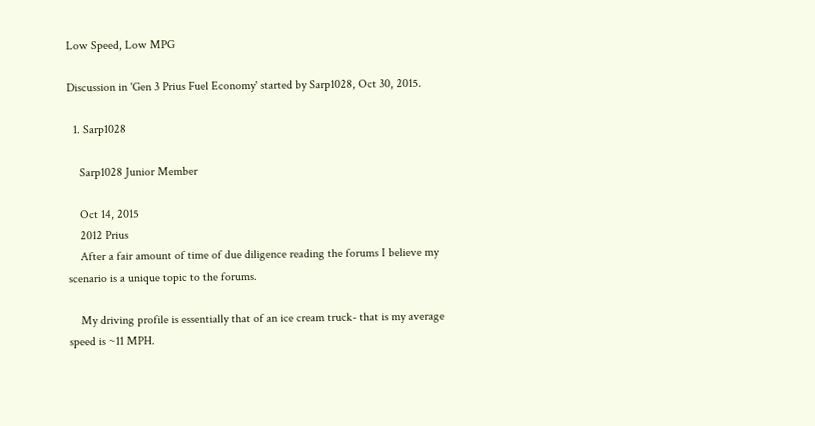Low Speed, Low MPG

Discussion in 'Gen 3 Prius Fuel Economy' started by Sarp1028, Oct 30, 2015.

  1. Sarp1028

    Sarp1028 Junior Member

    Oct 14, 2015
    2012 Prius
    After a fair amount of time of due diligence reading the forums I believe my scenario is a unique topic to the forums.

    My driving profile is essentially that of an ice cream truck- that is my average speed is ~11 MPH.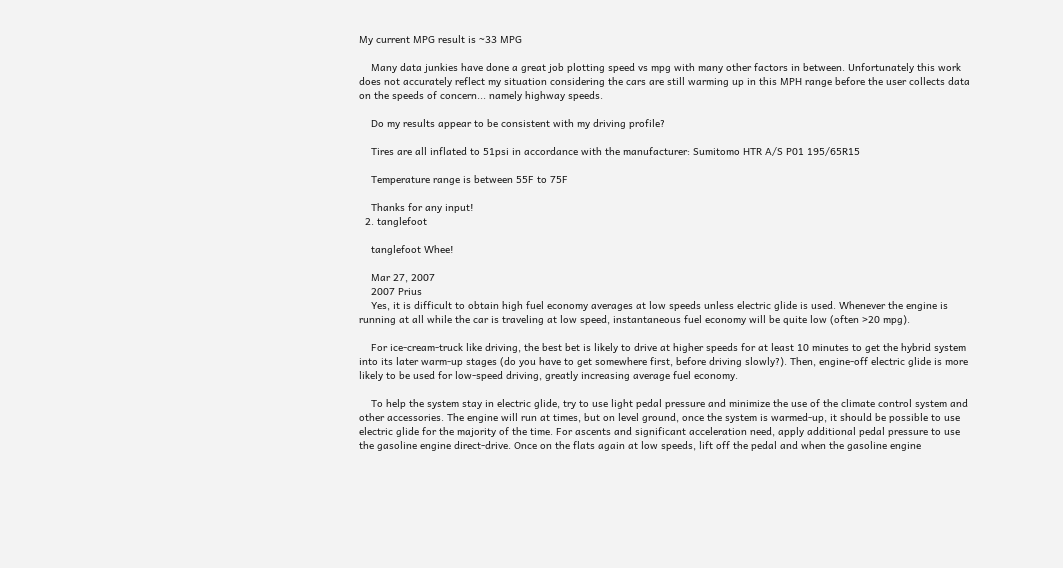My current MPG result is ~33 MPG

    Many data junkies have done a great job plotting speed vs mpg with many other factors in between. Unfortunately this work does not accurately reflect my situation considering the cars are still warming up in this MPH range before the user collects data on the speeds of concern... namely highway speeds.

    Do my results appear to be consistent with my driving profile?

    Tires are all inflated to 51psi in accordance with the manufacturer: Sumitomo HTR A/S P01 195/65R15

    Temperature range is between 55F to 75F

    Thanks for any input!
  2. tanglefoot

    tanglefoot Whee!

    Mar 27, 2007
    2007 Prius
    Yes, it is difficult to obtain high fuel economy averages at low speeds unless electric glide is used. Whenever the engine is running at all while the car is traveling at low speed, instantaneous fuel economy will be quite low (often >20 mpg).

    For ice-cream-truck like driving, the best bet is likely to drive at higher speeds for at least 10 minutes to get the hybrid system into its later warm-up stages (do you have to get somewhere first, before driving slowly?). Then, engine-off electric glide is more likely to be used for low-speed driving, greatly increasing average fuel economy.

    To help the system stay in electric glide, try to use light pedal pressure and minimize the use of the climate control system and other accessories. The engine will run at times, but on level ground, once the system is warmed-up, it should be possible to use electric glide for the majority of the time. For ascents and significant acceleration need, apply additional pedal pressure to use the gasoline engine direct-drive. Once on the flats again at low speeds, lift off the pedal and when the gasoline engine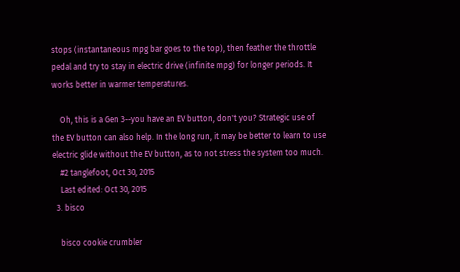stops (instantaneous mpg bar goes to the top), then feather the throttle pedal and try to stay in electric drive (infinite mpg) for longer periods. It works better in warmer temperatures.

    Oh, this is a Gen 3--you have an EV button, don't you? Strategic use of the EV button can also help. In the long run, it may be better to learn to use electric glide without the EV button, as to not stress the system too much.
    #2 tanglefoot, Oct 30, 2015
    Last edited: Oct 30, 2015
  3. bisco

    bisco cookie crumbler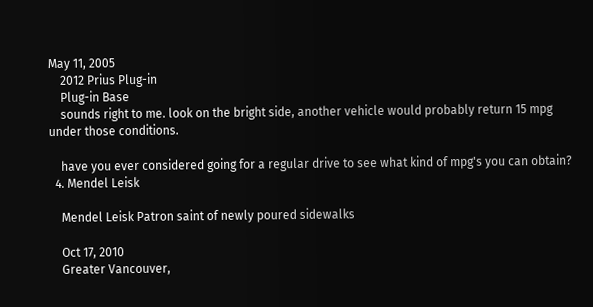May 11, 2005
    2012 Prius Plug-in
    Plug-in Base
    sounds right to me. look on the bright side, another vehicle would probably return 15 mpg under those conditions.

    have you ever considered going for a regular drive to see what kind of mpg's you can obtain?
  4. Mendel Leisk

    Mendel Leisk Patron saint of newly poured sidewalks

    Oct 17, 2010
    Greater Vancouver,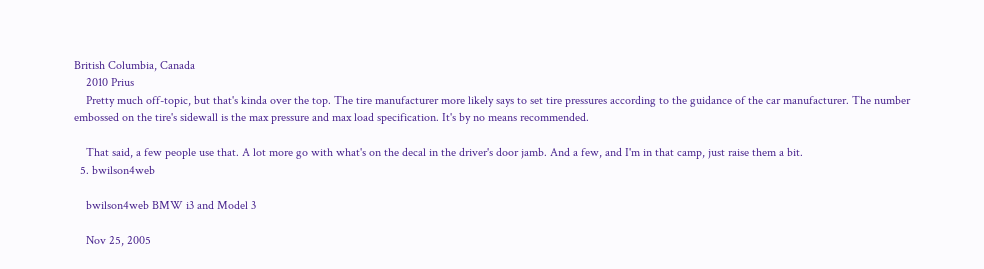British Columbia, Canada
    2010 Prius
    Pretty much off-topic, but that's kinda over the top. The tire manufacturer more likely says to set tire pressures according to the guidance of the car manufacturer. The number embossed on the tire's sidewall is the max pressure and max load specification. It's by no means recommended.

    That said, a few people use that. A lot more go with what's on the decal in the driver's door jamb. And a few, and I'm in that camp, just raise them a bit.
  5. bwilson4web

    bwilson4web BMW i3 and Model 3

    Nov 25, 2005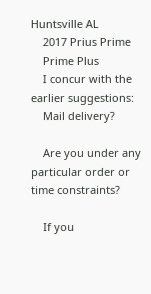Huntsville AL
    2017 Prius Prime
    Prime Plus
    I concur with the earlier suggestions:
    Mail delivery?

    Are you under any particular order or time constraints?

    If you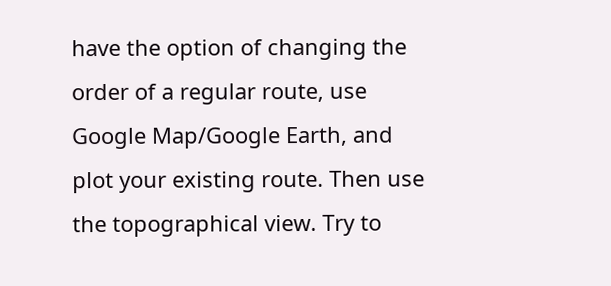have the option of changing the order of a regular route, use Google Map/Google Earth, and plot your existing route. Then use the topographical view. Try to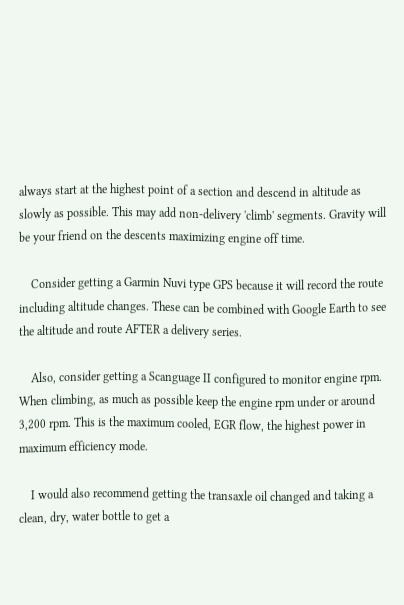always start at the highest point of a section and descend in altitude as slowly as possible. This may add non-delivery 'climb' segments. Gravity will be your friend on the descents maximizing engine off time.

    Consider getting a Garmin Nuvi type GPS because it will record the route including altitude changes. These can be combined with Google Earth to see the altitude and route AFTER a delivery series.

    Also, consider getting a Scanguage II configured to monitor engine rpm. When climbing, as much as possible keep the engine rpm under or around 3,200 rpm. This is the maximum cooled, EGR flow, the highest power in maximum efficiency mode.

    I would also recommend getting the transaxle oil changed and taking a clean, dry, water bottle to get a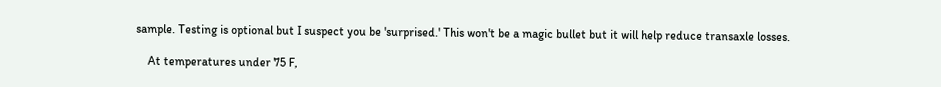sample. Testing is optional but I suspect you be 'surprised.' This won't be a magic bullet but it will help reduce transaxle losses.

    At temperatures under 75 F,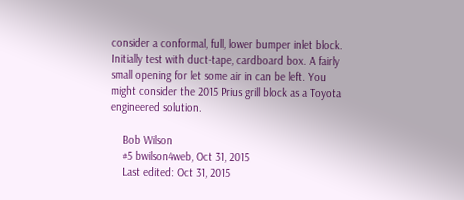consider a conformal, full, lower bumper inlet block. Initially test with duct-tape, cardboard box. A fairly small opening for let some air in can be left. You might consider the 2015 Prius grill block as a Toyota engineered solution.

    Bob Wilson
    #5 bwilson4web, Oct 31, 2015
    Last edited: Oct 31, 2015